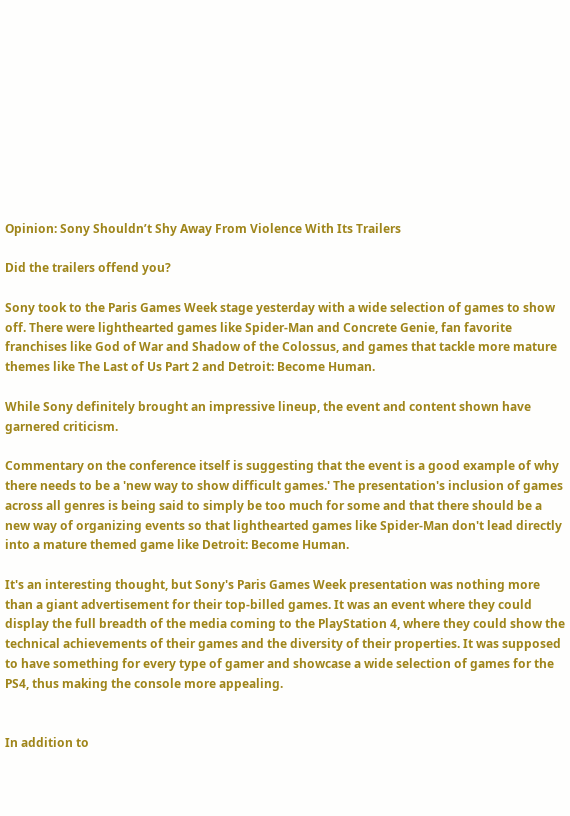Opinion: Sony Shouldn’t Shy Away From Violence With Its Trailers

Did the trailers offend you?

Sony took to the Paris Games Week stage yesterday with a wide selection of games to show off. There were lighthearted games like Spider-Man and Concrete Genie, fan favorite franchises like God of War and Shadow of the Colossus, and games that tackle more mature themes like The Last of Us Part 2 and Detroit: Become Human.

While Sony definitely brought an impressive lineup, the event and content shown have garnered criticism.

Commentary on the conference itself is suggesting that the event is a good example of why there needs to be a 'new way to show difficult games.' The presentation's inclusion of games across all genres is being said to simply be too much for some and that there should be a new way of organizing events so that lighthearted games like Spider-Man don't lead directly into a mature themed game like Detroit: Become Human.

It's an interesting thought, but Sony's Paris Games Week presentation was nothing more than a giant advertisement for their top-billed games. It was an event where they could display the full breadth of the media coming to the PlayStation 4, where they could show the technical achievements of their games and the diversity of their properties. It was supposed to have something for every type of gamer and showcase a wide selection of games for the PS4, thus making the console more appealing.


In addition to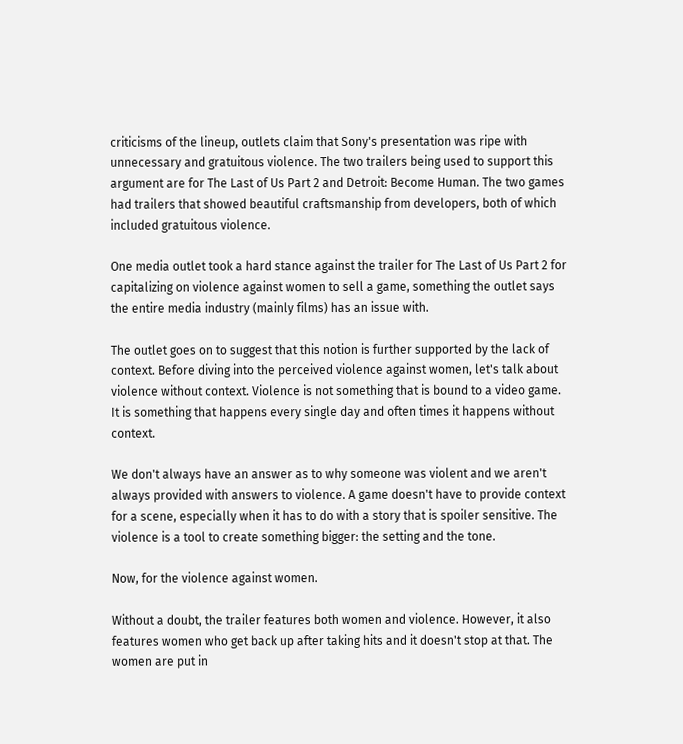criticisms of the lineup, outlets claim that Sony's presentation was ripe with unnecessary and gratuitous violence. The two trailers being used to support this argument are for The Last of Us Part 2 and Detroit: Become Human. The two games had trailers that showed beautiful craftsmanship from developers, both of which included gratuitous violence.

One media outlet took a hard stance against the trailer for The Last of Us Part 2 for capitalizing on violence against women to sell a game, something the outlet says the entire media industry (mainly films) has an issue with.

The outlet goes on to suggest that this notion is further supported by the lack of context. Before diving into the perceived violence against women, let's talk about violence without context. Violence is not something that is bound to a video game. It is something that happens every single day and often times it happens without context.

We don't always have an answer as to why someone was violent and we aren't always provided with answers to violence. A game doesn't have to provide context for a scene, especially when it has to do with a story that is spoiler sensitive. The violence is a tool to create something bigger: the setting and the tone.

Now, for the violence against women.

Without a doubt, the trailer features both women and violence. However, it also features women who get back up after taking hits and it doesn't stop at that. The women are put in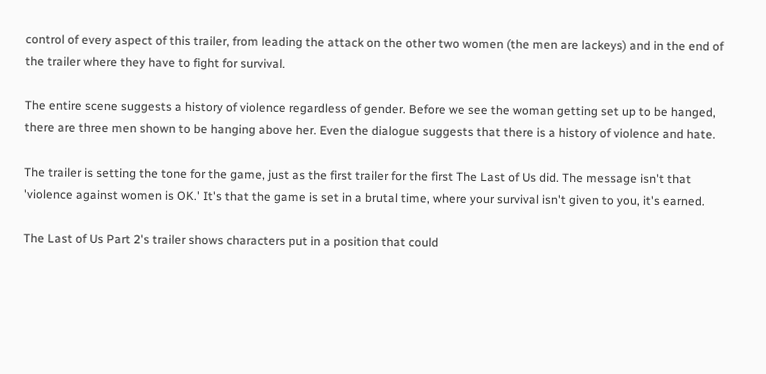control of every aspect of this trailer, from leading the attack on the other two women (the men are lackeys) and in the end of the trailer where they have to fight for survival.

The entire scene suggests a history of violence regardless of gender. Before we see the woman getting set up to be hanged, there are three men shown to be hanging above her. Even the dialogue suggests that there is a history of violence and hate.

The trailer is setting the tone for the game, just as the first trailer for the first The Last of Us did. The message isn't that 'violence against women is OK.' It's that the game is set in a brutal time, where your survival isn't given to you, it's earned.

The Last of Us Part 2's trailer shows characters put in a position that could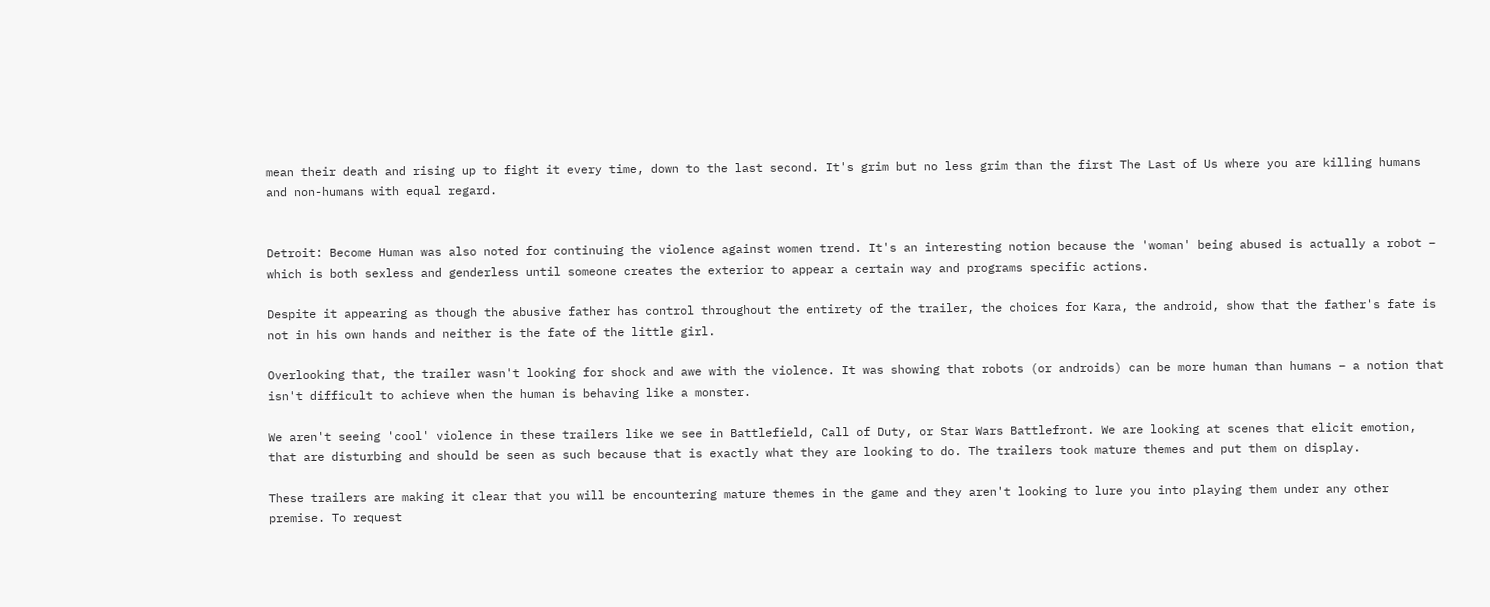mean their death and rising up to fight it every time, down to the last second. It's grim but no less grim than the first The Last of Us where you are killing humans and non-humans with equal regard.


Detroit: Become Human was also noted for continuing the violence against women trend. It's an interesting notion because the 'woman' being abused is actually a robot – which is both sexless and genderless until someone creates the exterior to appear a certain way and programs specific actions.

Despite it appearing as though the abusive father has control throughout the entirety of the trailer, the choices for Kara, the android, show that the father's fate is not in his own hands and neither is the fate of the little girl.

Overlooking that, the trailer wasn't looking for shock and awe with the violence. It was showing that robots (or androids) can be more human than humans – a notion that isn't difficult to achieve when the human is behaving like a monster.

We aren't seeing 'cool' violence in these trailers like we see in Battlefield, Call of Duty, or Star Wars Battlefront. We are looking at scenes that elicit emotion, that are disturbing and should be seen as such because that is exactly what they are looking to do. The trailers took mature themes and put them on display.

These trailers are making it clear that you will be encountering mature themes in the game and they aren't looking to lure you into playing them under any other premise. To request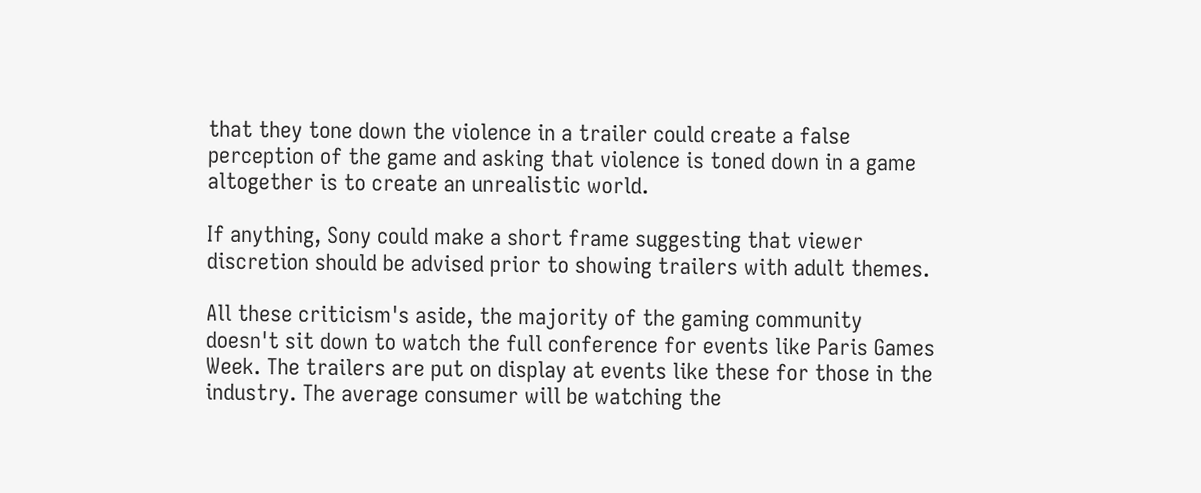that they tone down the violence in a trailer could create a false perception of the game and asking that violence is toned down in a game altogether is to create an unrealistic world.

If anything, Sony could make a short frame suggesting that viewer discretion should be advised prior to showing trailers with adult themes.

All these criticism's aside, the majority of the gaming community doesn't sit down to watch the full conference for events like Paris Games Week. The trailers are put on display at events like these for those in the industry. The average consumer will be watching the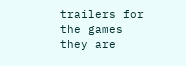trailers for the games they are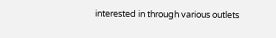interested in through various outlets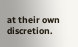at their own discretion.